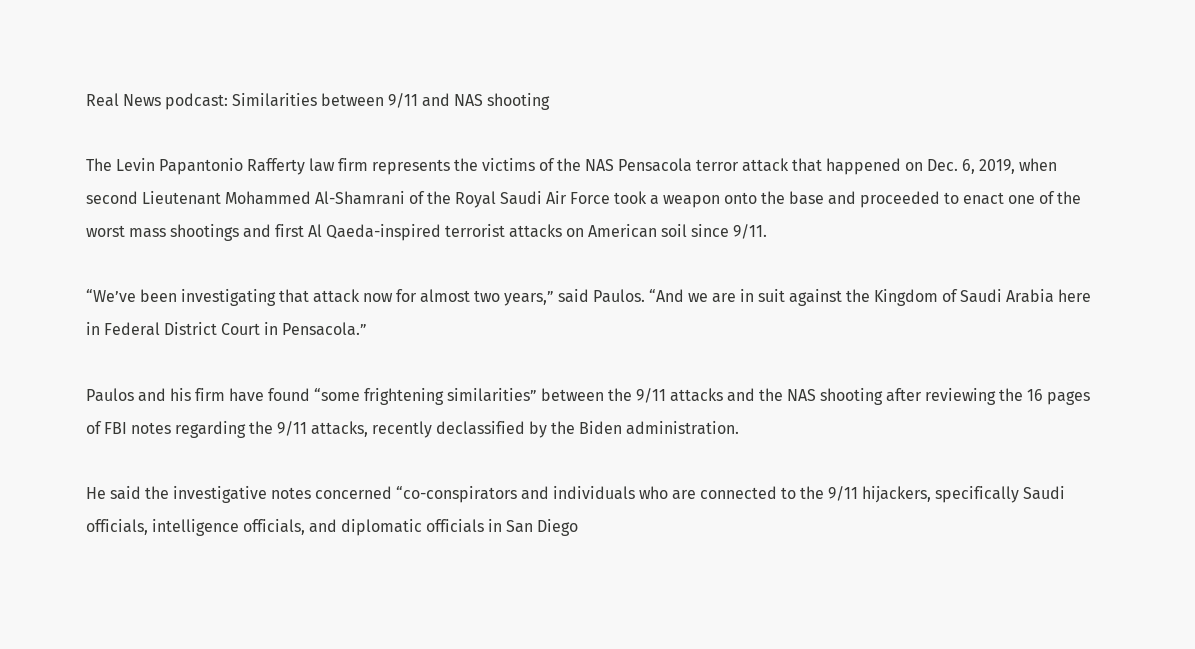Real News podcast: Similarities between 9/11 and NAS shooting

The Levin Papantonio Rafferty law firm represents the victims of the NAS Pensacola terror attack that happened on Dec. 6, 2019, when second Lieutenant Mohammed Al-Shamrani of the Royal Saudi Air Force took a weapon onto the base and proceeded to enact one of the worst mass shootings and first Al Qaeda-inspired terrorist attacks on American soil since 9/11.

“We’ve been investigating that attack now for almost two years,” said Paulos. “And we are in suit against the Kingdom of Saudi Arabia here in Federal District Court in Pensacola.”

Paulos and his firm have found “some frightening similarities” between the 9/11 attacks and the NAS shooting after reviewing the 16 pages of FBI notes regarding the 9/11 attacks, recently declassified by the Biden administration.

He said the investigative notes concerned “co-conspirators and individuals who are connected to the 9/11 hijackers, specifically Saudi officials, intelligence officials, and diplomatic officials in San Diego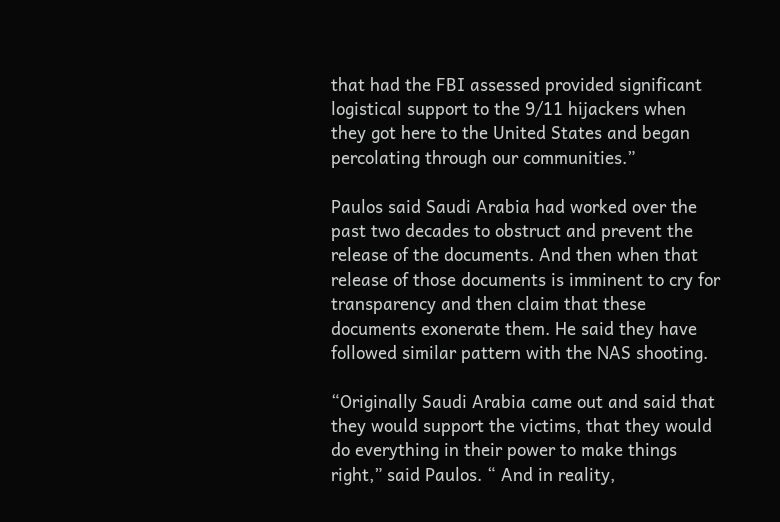that had the FBI assessed provided significant logistical support to the 9/11 hijackers when they got here to the United States and began percolating through our communities.”

Paulos said Saudi Arabia had worked over the past two decades to obstruct and prevent the release of the documents. And then when that release of those documents is imminent to cry for transparency and then claim that these documents exonerate them. He said they have followed similar pattern with the NAS shooting.

“Originally Saudi Arabia came out and said that they would support the victims, that they would do everything in their power to make things right,” said Paulos. “ And in reality,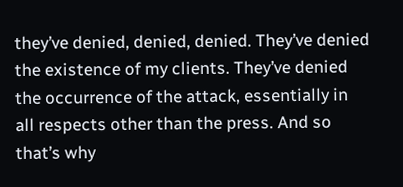they’ve denied, denied, denied. They’ve denied the existence of my clients. They’ve denied the occurrence of the attack, essentially in all respects other than the press. And so that’s why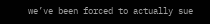we’ve been forced to actually sue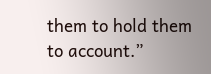them to hold them to account.”